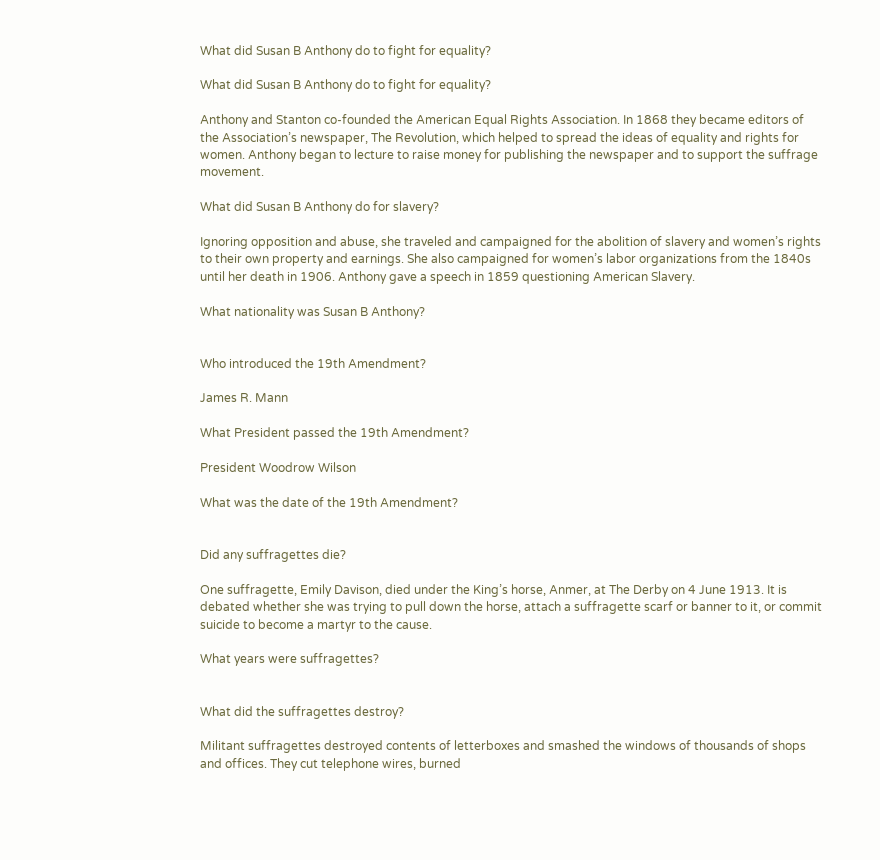What did Susan B Anthony do to fight for equality?

What did Susan B Anthony do to fight for equality?

Anthony and Stanton co-founded the American Equal Rights Association. In 1868 they became editors of the Association’s newspaper, The Revolution, which helped to spread the ideas of equality and rights for women. Anthony began to lecture to raise money for publishing the newspaper and to support the suffrage movement.

What did Susan B Anthony do for slavery?

Ignoring opposition and abuse, she traveled and campaigned for the abolition of slavery and women’s rights to their own property and earnings. She also campaigned for women’s labor organizations from the 1840s until her death in 1906. Anthony gave a speech in 1859 questioning American Slavery.

What nationality was Susan B Anthony?


Who introduced the 19th Amendment?

James R. Mann

What President passed the 19th Amendment?

President Woodrow Wilson

What was the date of the 19th Amendment?


Did any suffragettes die?

One suffragette, Emily Davison, died under the King’s horse, Anmer, at The Derby on 4 June 1913. It is debated whether she was trying to pull down the horse, attach a suffragette scarf or banner to it, or commit suicide to become a martyr to the cause.

What years were suffragettes?


What did the suffragettes destroy?

Militant suffragettes destroyed contents of letterboxes and smashed the windows of thousands of shops and offices. They cut telephone wires, burned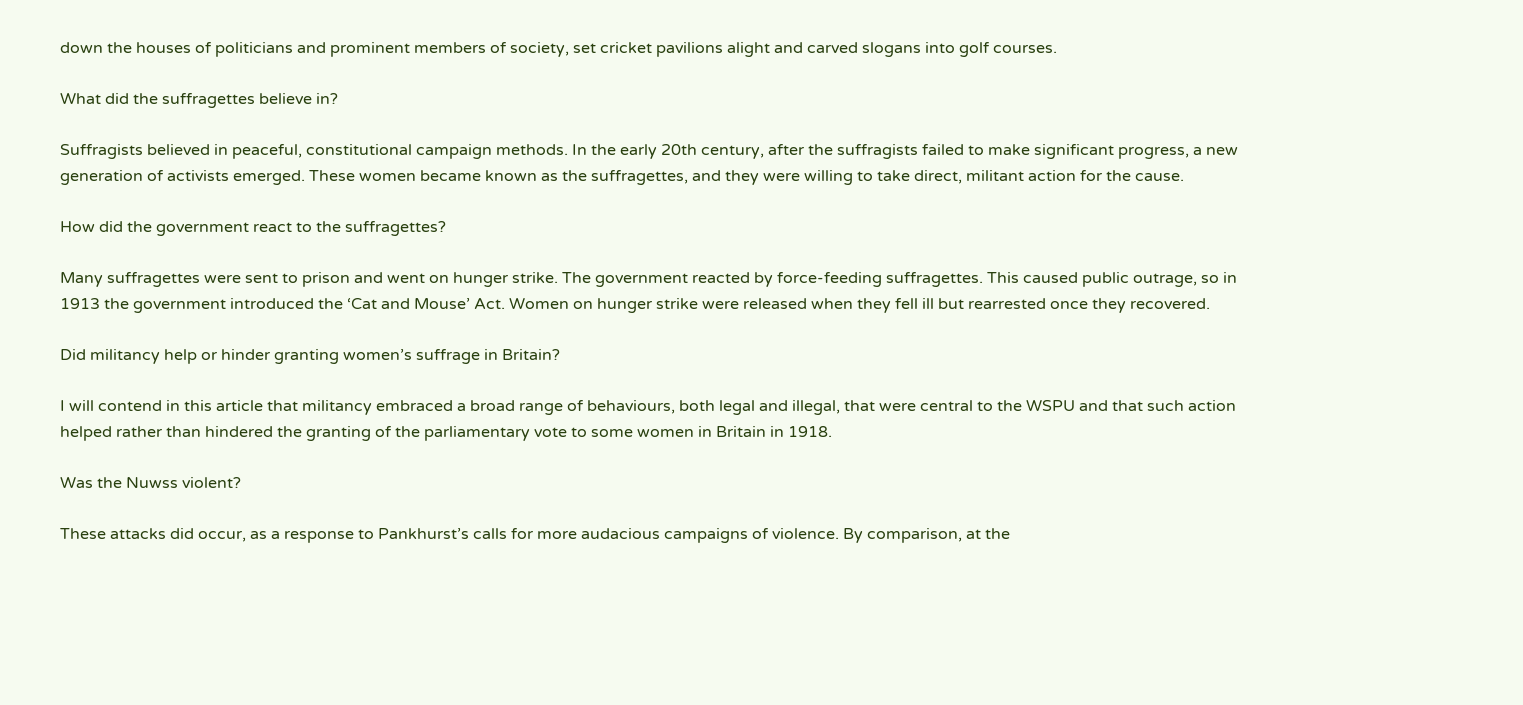down the houses of politicians and prominent members of society, set cricket pavilions alight and carved slogans into golf courses.

What did the suffragettes believe in?

Suffragists believed in peaceful, constitutional campaign methods. In the early 20th century, after the suffragists failed to make significant progress, a new generation of activists emerged. These women became known as the suffragettes, and they were willing to take direct, militant action for the cause.

How did the government react to the suffragettes?

Many suffragettes were sent to prison and went on hunger strike. The government reacted by force-feeding suffragettes. This caused public outrage, so in 1913 the government introduced the ‘Cat and Mouse’ Act. Women on hunger strike were released when they fell ill but rearrested once they recovered.

Did militancy help or hinder granting women’s suffrage in Britain?

I will contend in this article that militancy embraced a broad range of behaviours, both legal and illegal, that were central to the WSPU and that such action helped rather than hindered the granting of the parliamentary vote to some women in Britain in 1918.

Was the Nuwss violent?

These attacks did occur, as a response to Pankhurst’s calls for more audacious campaigns of violence. By comparison, at the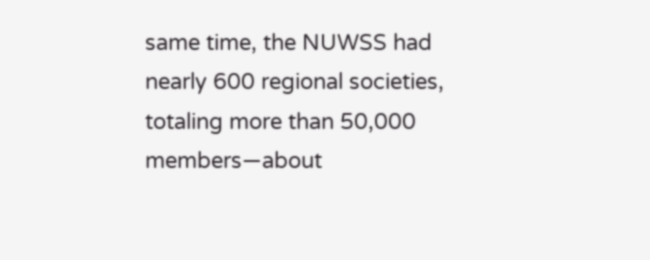same time, the NUWSS had nearly 600 regional societies, totaling more than 50,000 members—about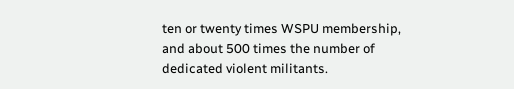ten or twenty times WSPU membership, and about 500 times the number of dedicated violent militants.